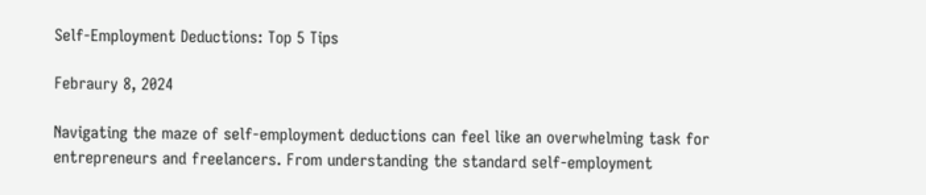Self-Employment Deductions: Top 5 Tips

Febraury 8, 2024

Navigating the maze of self-employment deductions can feel like an overwhelming task for entrepreneurs and freelancers. From understanding the standard self-employment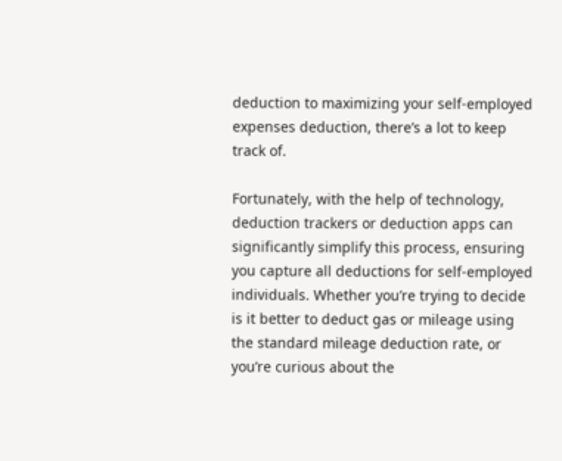deduction to maximizing your self-employed expenses deduction, there’s a lot to keep track of.

Fortunately, with the help of technology, deduction trackers or deduction apps can significantly simplify this process, ensuring you capture all deductions for self-employed individuals. Whether you’re trying to decide is it better to deduct gas or mileage using the standard mileage deduction rate, or you’re curious about the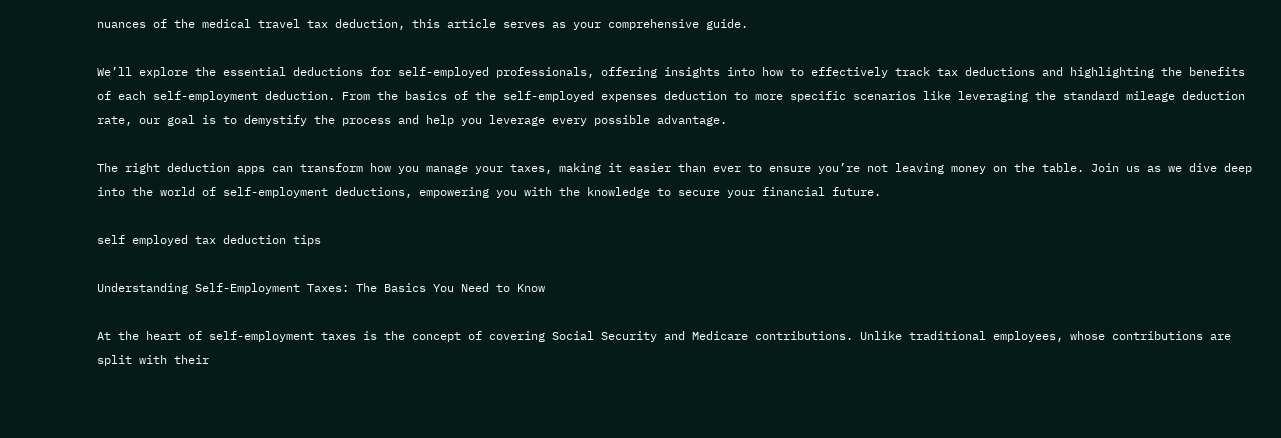nuances of the medical travel tax deduction, this article serves as your comprehensive guide.

We’ll explore the essential deductions for self-employed professionals, offering insights into how to effectively track tax deductions and highlighting the benefits of each self-employment deduction. From the basics of the self-employed expenses deduction to more specific scenarios like leveraging the standard mileage deduction rate, our goal is to demystify the process and help you leverage every possible advantage.

The right deduction apps can transform how you manage your taxes, making it easier than ever to ensure you’re not leaving money on the table. Join us as we dive deep into the world of self-employment deductions, empowering you with the knowledge to secure your financial future.

self employed tax deduction tips

Understanding Self-Employment Taxes: The Basics You Need to Know

At the heart of self-employment taxes is the concept of covering Social Security and Medicare contributions. Unlike traditional employees, whose contributions are split with their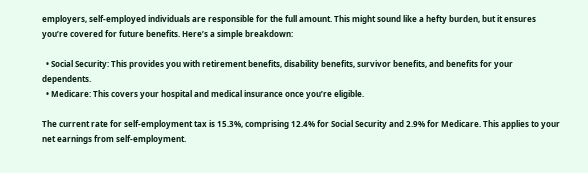employers, self-employed individuals are responsible for the full amount. This might sound like a hefty burden, but it ensures you’re covered for future benefits. Here’s a simple breakdown:

  • Social Security: This provides you with retirement benefits, disability benefits, survivor benefits, and benefits for your dependents.
  • Medicare: This covers your hospital and medical insurance once you’re eligible.

The current rate for self-employment tax is 15.3%, comprising 12.4% for Social Security and 2.9% for Medicare. This applies to your net earnings from self-employment.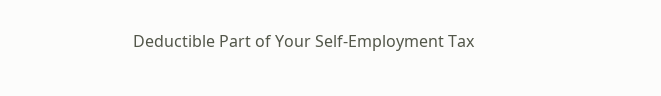Deductible Part of Your Self-Employment Tax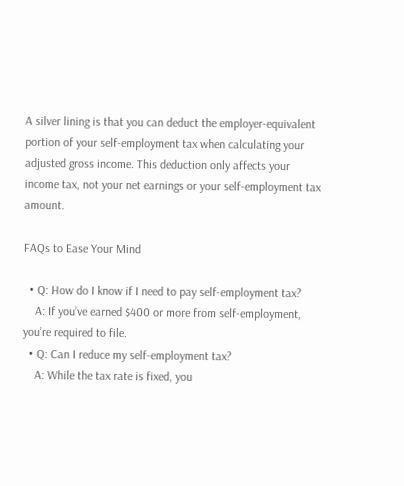A silver lining is that you can deduct the employer-equivalent portion of your self-employment tax when calculating your adjusted gross income. This deduction only affects your income tax, not your net earnings or your self-employment tax amount.

FAQs to Ease Your Mind

  • Q: How do I know if I need to pay self-employment tax?
    A: If you’ve earned $400 or more from self-employment, you’re required to file.
  • Q: Can I reduce my self-employment tax?
    A: While the tax rate is fixed, you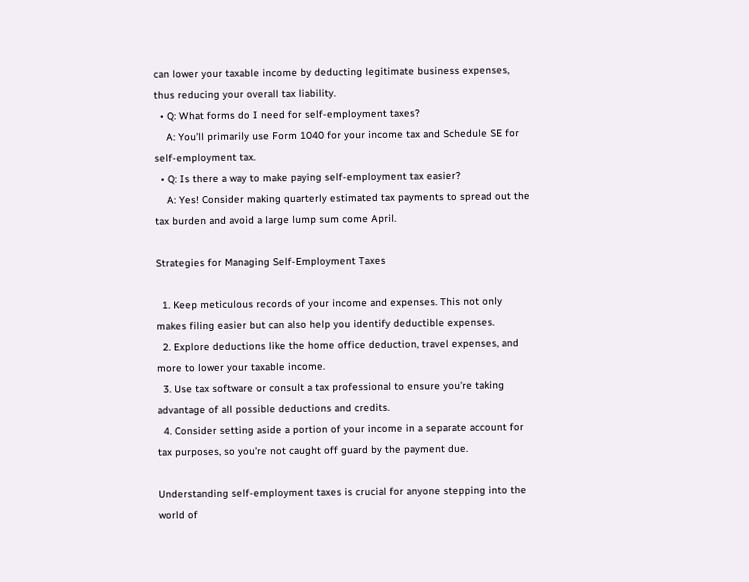can lower your taxable income by deducting legitimate business expenses, thus reducing your overall tax liability.
  • Q: What forms do I need for self-employment taxes?
    A: You’ll primarily use Form 1040 for your income tax and Schedule SE for self-employment tax.
  • Q: Is there a way to make paying self-employment tax easier?
    A: Yes! Consider making quarterly estimated tax payments to spread out the tax burden and avoid a large lump sum come April.

Strategies for Managing Self-Employment Taxes

  1. Keep meticulous records of your income and expenses. This not only makes filing easier but can also help you identify deductible expenses.
  2. Explore deductions like the home office deduction, travel expenses, and more to lower your taxable income.
  3. Use tax software or consult a tax professional to ensure you’re taking advantage of all possible deductions and credits.
  4. Consider setting aside a portion of your income in a separate account for tax purposes, so you’re not caught off guard by the payment due.

Understanding self-employment taxes is crucial for anyone stepping into the world of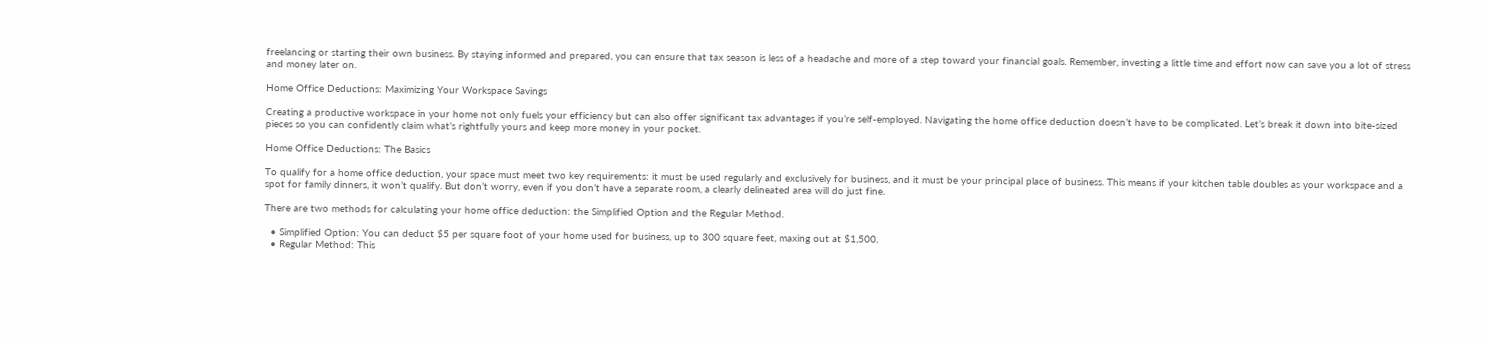freelancing or starting their own business. By staying informed and prepared, you can ensure that tax season is less of a headache and more of a step toward your financial goals. Remember, investing a little time and effort now can save you a lot of stress and money later on.

Home Office Deductions: Maximizing Your Workspace Savings

Creating a productive workspace in your home not only fuels your efficiency but can also offer significant tax advantages if you’re self-employed. Navigating the home office deduction doesn’t have to be complicated. Let’s break it down into bite-sized pieces so you can confidently claim what’s rightfully yours and keep more money in your pocket.

Home Office Deductions: The Basics

To qualify for a home office deduction, your space must meet two key requirements: it must be used regularly and exclusively for business, and it must be your principal place of business. This means if your kitchen table doubles as your workspace and a spot for family dinners, it won’t qualify. But don’t worry, even if you don’t have a separate room, a clearly delineated area will do just fine.

There are two methods for calculating your home office deduction: the Simplified Option and the Regular Method.

  • Simplified Option: You can deduct $5 per square foot of your home used for business, up to 300 square feet, maxing out at $1,500.
  • Regular Method: This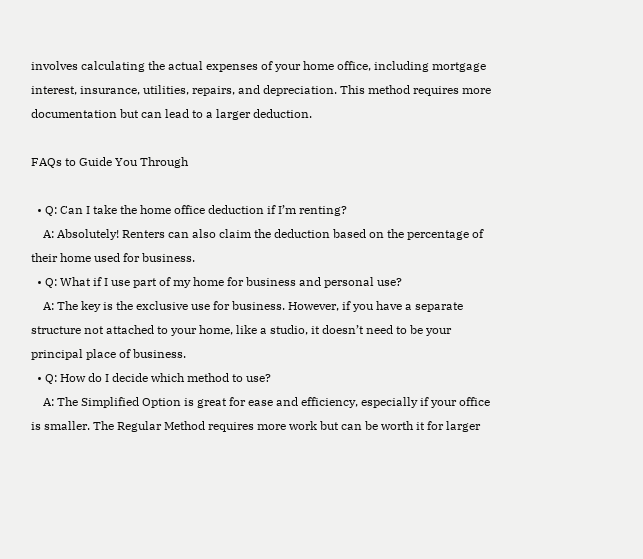involves calculating the actual expenses of your home office, including mortgage interest, insurance, utilities, repairs, and depreciation. This method requires more documentation but can lead to a larger deduction.

FAQs to Guide You Through

  • Q: Can I take the home office deduction if I’m renting?
    A: Absolutely! Renters can also claim the deduction based on the percentage of their home used for business.
  • Q: What if I use part of my home for business and personal use?
    A: The key is the exclusive use for business. However, if you have a separate structure not attached to your home, like a studio, it doesn’t need to be your principal place of business.
  • Q: How do I decide which method to use?
    A: The Simplified Option is great for ease and efficiency, especially if your office is smaller. The Regular Method requires more work but can be worth it for larger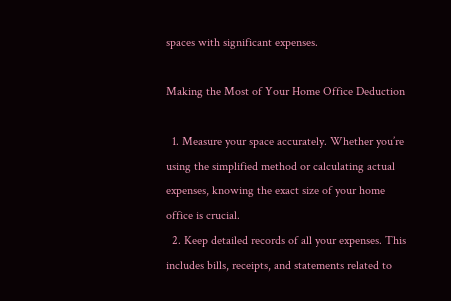spaces with significant expenses.

Making the Most of Your Home Office Deduction

  1. Measure your space accurately. Whether you’re using the simplified method or calculating actual expenses, knowing the exact size of your home office is crucial.
  2. Keep detailed records of all your expenses. This includes bills, receipts, and statements related to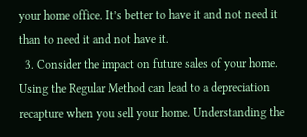your home office. It’s better to have it and not need it than to need it and not have it.
  3. Consider the impact on future sales of your home. Using the Regular Method can lead to a depreciation recapture when you sell your home. Understanding the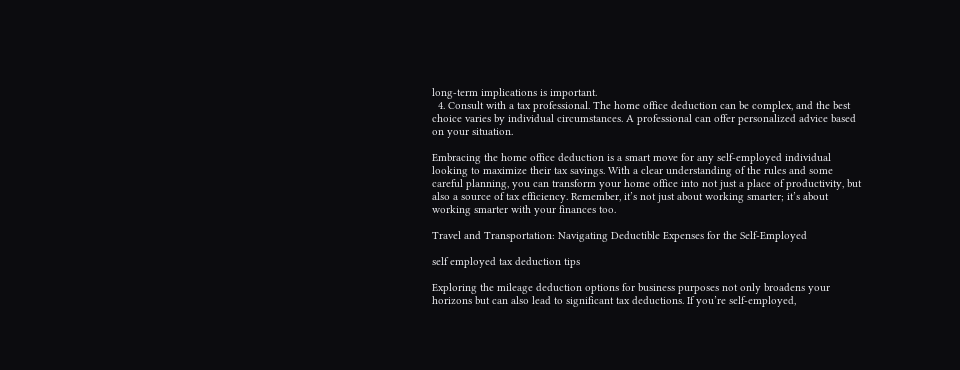long-term implications is important.
  4. Consult with a tax professional. The home office deduction can be complex, and the best choice varies by individual circumstances. A professional can offer personalized advice based on your situation.

Embracing the home office deduction is a smart move for any self-employed individual looking to maximize their tax savings. With a clear understanding of the rules and some careful planning, you can transform your home office into not just a place of productivity, but also a source of tax efficiency. Remember, it’s not just about working smarter; it’s about working smarter with your finances too.

Travel and Transportation: Navigating Deductible Expenses for the Self-Employed

self employed tax deduction tips

Exploring the mileage deduction options for business purposes not only broadens your horizons but can also lead to significant tax deductions. If you’re self-employed,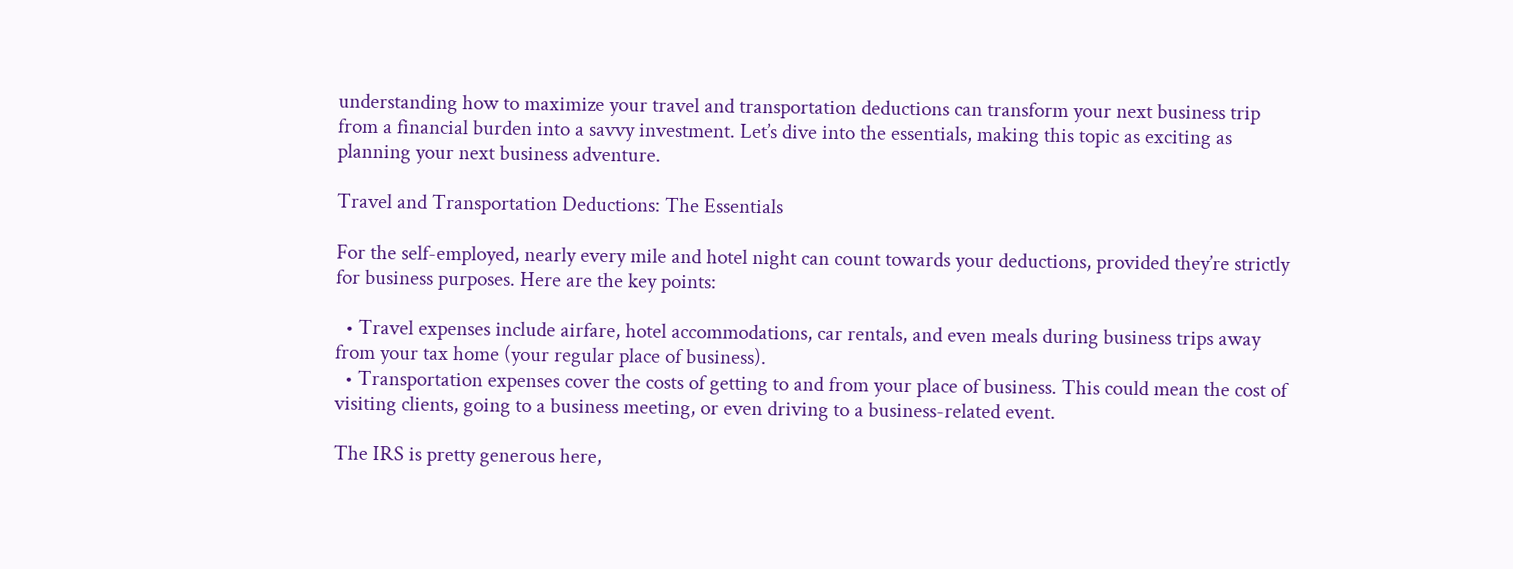understanding how to maximize your travel and transportation deductions can transform your next business trip from a financial burden into a savvy investment. Let’s dive into the essentials, making this topic as exciting as planning your next business adventure.

Travel and Transportation Deductions: The Essentials

For the self-employed, nearly every mile and hotel night can count towards your deductions, provided they’re strictly for business purposes. Here are the key points:

  • Travel expenses include airfare, hotel accommodations, car rentals, and even meals during business trips away from your tax home (your regular place of business).
  • Transportation expenses cover the costs of getting to and from your place of business. This could mean the cost of visiting clients, going to a business meeting, or even driving to a business-related event.

The IRS is pretty generous here,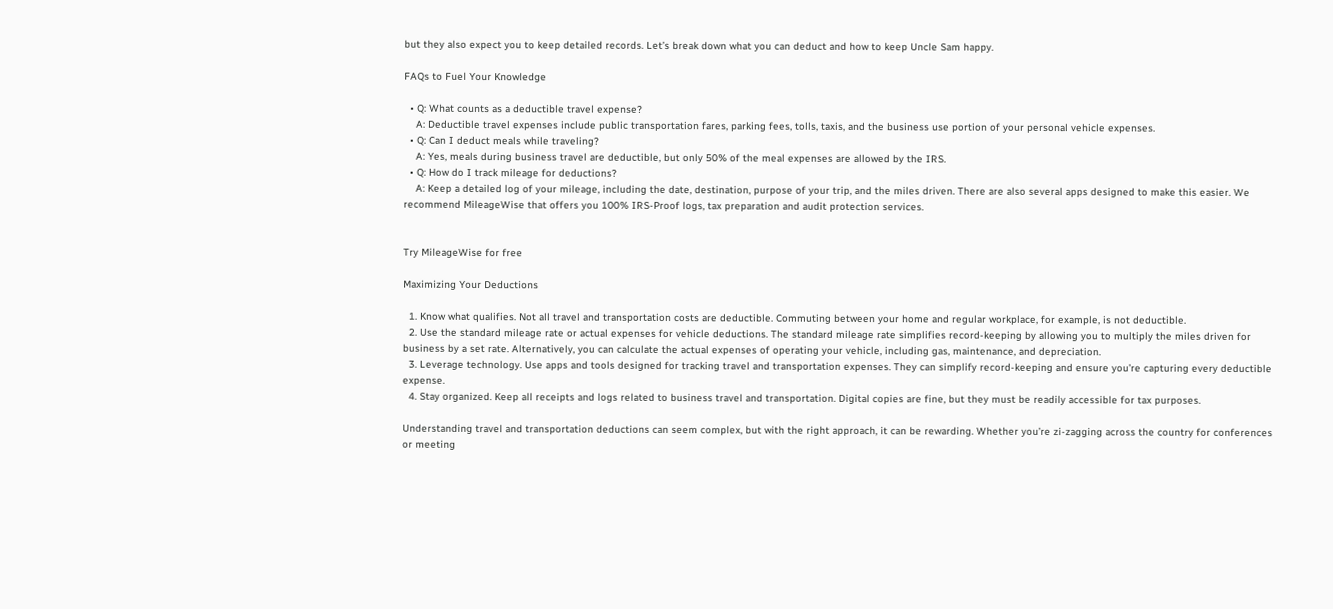but they also expect you to keep detailed records. Let’s break down what you can deduct and how to keep Uncle Sam happy.

FAQs to Fuel Your Knowledge

  • Q: What counts as a deductible travel expense?
    A: Deductible travel expenses include public transportation fares, parking fees, tolls, taxis, and the business use portion of your personal vehicle expenses.
  • Q: Can I deduct meals while traveling?
    A: Yes, meals during business travel are deductible, but only 50% of the meal expenses are allowed by the IRS.
  • Q: How do I track mileage for deductions?
    A: Keep a detailed log of your mileage, including the date, destination, purpose of your trip, and the miles driven. There are also several apps designed to make this easier. We recommend MileageWise that offers you 100% IRS-Proof logs, tax preparation and audit protection services.


Try MileageWise for free

Maximizing Your Deductions

  1. Know what qualifies. Not all travel and transportation costs are deductible. Commuting between your home and regular workplace, for example, is not deductible.
  2. Use the standard mileage rate or actual expenses for vehicle deductions. The standard mileage rate simplifies record-keeping by allowing you to multiply the miles driven for business by a set rate. Alternatively, you can calculate the actual expenses of operating your vehicle, including gas, maintenance, and depreciation.
  3. Leverage technology. Use apps and tools designed for tracking travel and transportation expenses. They can simplify record-keeping and ensure you’re capturing every deductible expense.
  4. Stay organized. Keep all receipts and logs related to business travel and transportation. Digital copies are fine, but they must be readily accessible for tax purposes.

Understanding travel and transportation deductions can seem complex, but with the right approach, it can be rewarding. Whether you’re zi-zagging across the country for conferences or meeting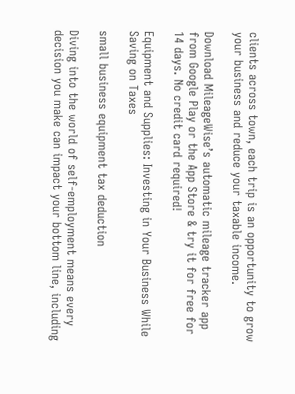clients across town, each trip is an opportunity to grow your business and reduce your taxable income.

Download MileageWise’s automatic mileage tracker app from Google Play or the App Store & try it for free for 14 days. No credit card required!

Equipment and Supplies: Investing in Your Business While Saving on Taxes

small business equipment tax deduction

Diving into the world of self-employment means every decision you make can impact your bottom line, including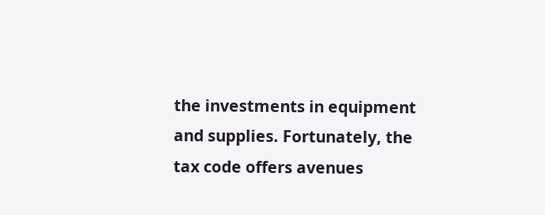the investments in equipment and supplies. Fortunately, the tax code offers avenues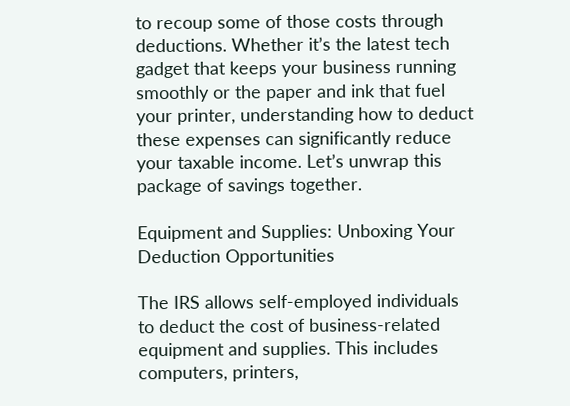to recoup some of those costs through deductions. Whether it’s the latest tech gadget that keeps your business running smoothly or the paper and ink that fuel your printer, understanding how to deduct these expenses can significantly reduce your taxable income. Let’s unwrap this package of savings together.

Equipment and Supplies: Unboxing Your Deduction Opportunities

The IRS allows self-employed individuals to deduct the cost of business-related equipment and supplies. This includes computers, printers,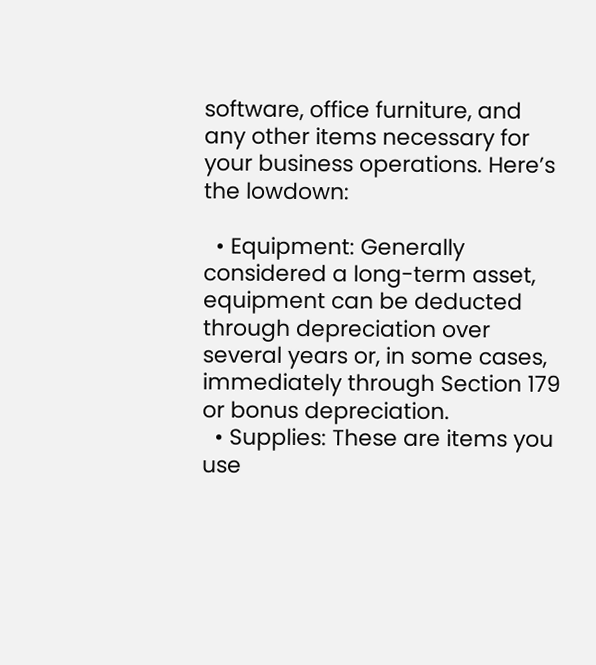software, office furniture, and any other items necessary for your business operations. Here’s the lowdown:

  • Equipment: Generally considered a long-term asset, equipment can be deducted through depreciation over several years or, in some cases, immediately through Section 179 or bonus depreciation.
  • Supplies: These are items you use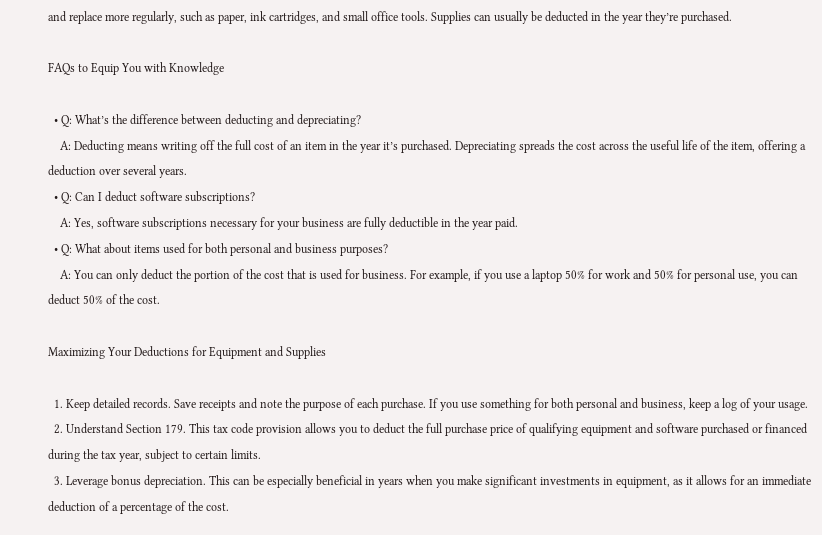and replace more regularly, such as paper, ink cartridges, and small office tools. Supplies can usually be deducted in the year they’re purchased.

FAQs to Equip You with Knowledge

  • Q: What’s the difference between deducting and depreciating?
    A: Deducting means writing off the full cost of an item in the year it’s purchased. Depreciating spreads the cost across the useful life of the item, offering a deduction over several years.
  • Q: Can I deduct software subscriptions?
    A: Yes, software subscriptions necessary for your business are fully deductible in the year paid.
  • Q: What about items used for both personal and business purposes?
    A: You can only deduct the portion of the cost that is used for business. For example, if you use a laptop 50% for work and 50% for personal use, you can deduct 50% of the cost.

Maximizing Your Deductions for Equipment and Supplies

  1. Keep detailed records. Save receipts and note the purpose of each purchase. If you use something for both personal and business, keep a log of your usage.
  2. Understand Section 179. This tax code provision allows you to deduct the full purchase price of qualifying equipment and software purchased or financed during the tax year, subject to certain limits.
  3. Leverage bonus depreciation. This can be especially beneficial in years when you make significant investments in equipment, as it allows for an immediate deduction of a percentage of the cost.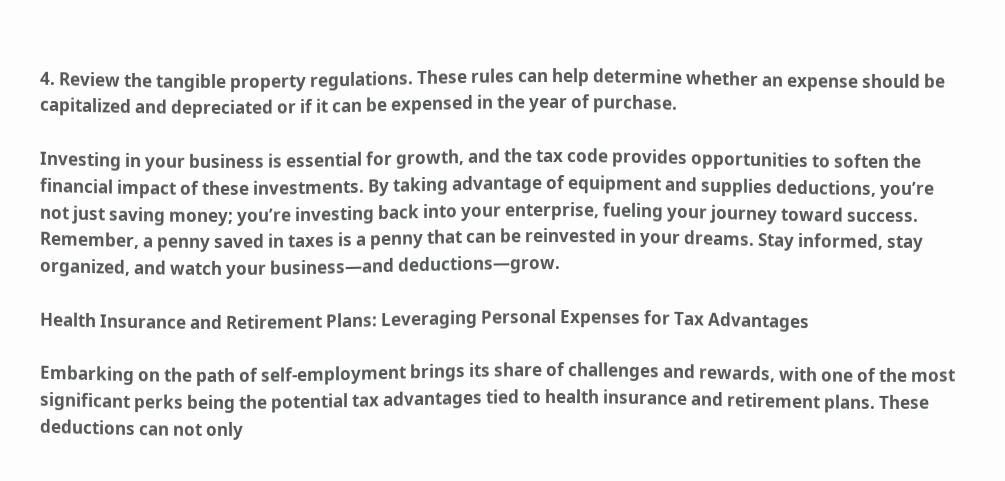4. Review the tangible property regulations. These rules can help determine whether an expense should be capitalized and depreciated or if it can be expensed in the year of purchase.

Investing in your business is essential for growth, and the tax code provides opportunities to soften the financial impact of these investments. By taking advantage of equipment and supplies deductions, you’re not just saving money; you’re investing back into your enterprise, fueling your journey toward success. Remember, a penny saved in taxes is a penny that can be reinvested in your dreams. Stay informed, stay organized, and watch your business—and deductions—grow.

Health Insurance and Retirement Plans: Leveraging Personal Expenses for Tax Advantages

Embarking on the path of self-employment brings its share of challenges and rewards, with one of the most significant perks being the potential tax advantages tied to health insurance and retirement plans. These deductions can not only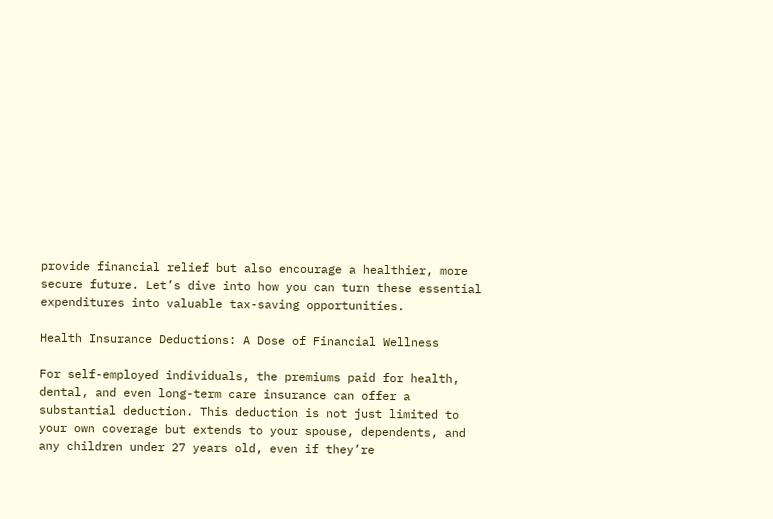provide financial relief but also encourage a healthier, more secure future. Let’s dive into how you can turn these essential expenditures into valuable tax-saving opportunities.

Health Insurance Deductions: A Dose of Financial Wellness

For self-employed individuals, the premiums paid for health, dental, and even long-term care insurance can offer a substantial deduction. This deduction is not just limited to your own coverage but extends to your spouse, dependents, and any children under 27 years old, even if they’re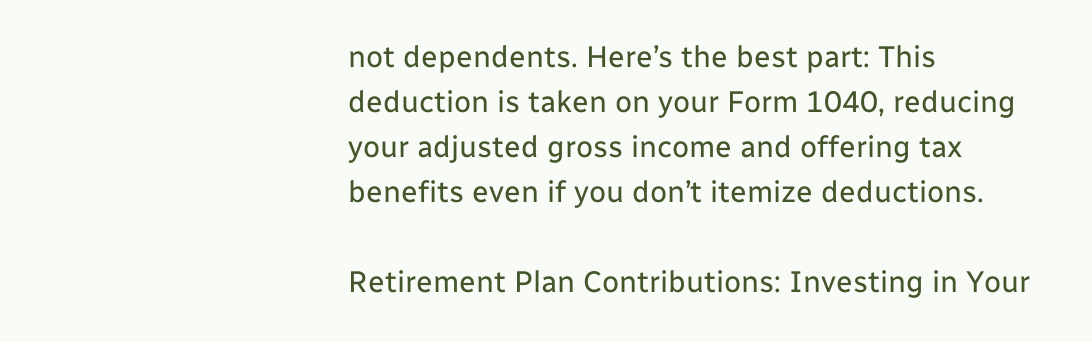not dependents. Here’s the best part: This deduction is taken on your Form 1040, reducing your adjusted gross income and offering tax benefits even if you don’t itemize deductions.

Retirement Plan Contributions: Investing in Your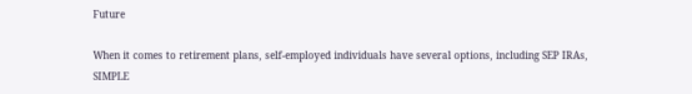Future

When it comes to retirement plans, self-employed individuals have several options, including SEP IRAs, SIMPLE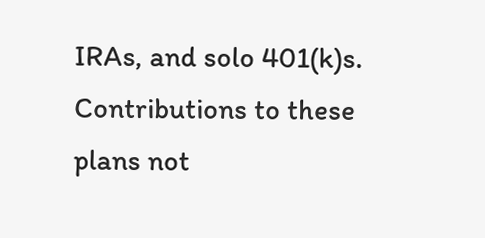IRAs, and solo 401(k)s. Contributions to these plans not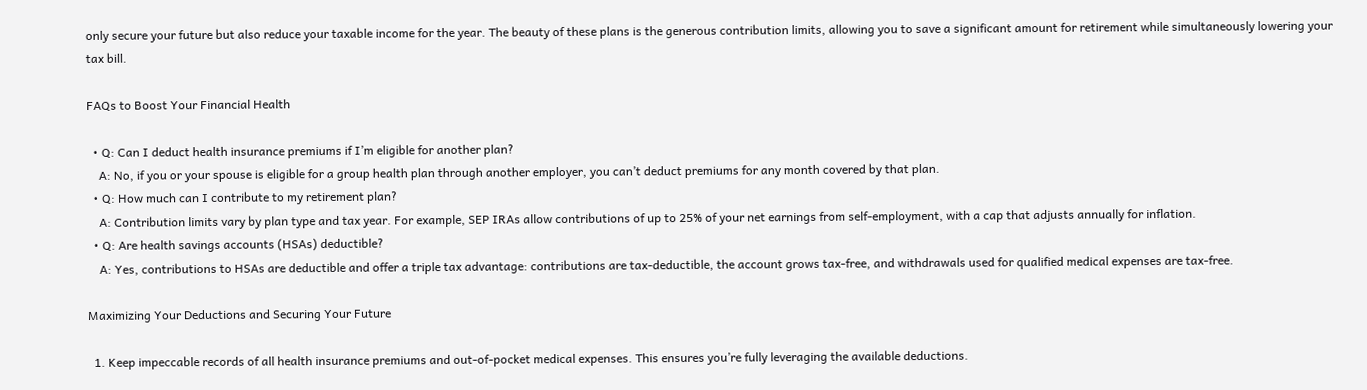only secure your future but also reduce your taxable income for the year. The beauty of these plans is the generous contribution limits, allowing you to save a significant amount for retirement while simultaneously lowering your tax bill.

FAQs to Boost Your Financial Health

  • Q: Can I deduct health insurance premiums if I’m eligible for another plan?
    A: No, if you or your spouse is eligible for a group health plan through another employer, you can’t deduct premiums for any month covered by that plan.
  • Q: How much can I contribute to my retirement plan?
    A: Contribution limits vary by plan type and tax year. For example, SEP IRAs allow contributions of up to 25% of your net earnings from self-employment, with a cap that adjusts annually for inflation.
  • Q: Are health savings accounts (HSAs) deductible?
    A: Yes, contributions to HSAs are deductible and offer a triple tax advantage: contributions are tax-deductible, the account grows tax-free, and withdrawals used for qualified medical expenses are tax-free.

Maximizing Your Deductions and Securing Your Future

  1. Keep impeccable records of all health insurance premiums and out-of-pocket medical expenses. This ensures you’re fully leveraging the available deductions.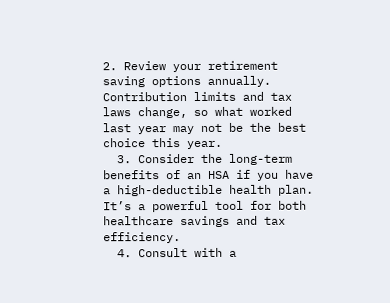2. Review your retirement saving options annually. Contribution limits and tax laws change, so what worked last year may not be the best choice this year.
  3. Consider the long-term benefits of an HSA if you have a high-deductible health plan. It’s a powerful tool for both healthcare savings and tax efficiency.
  4. Consult with a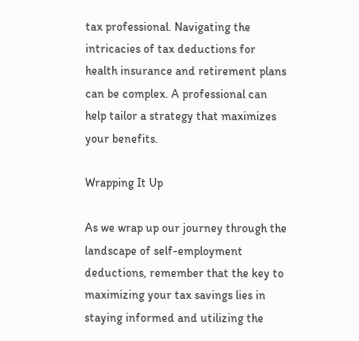tax professional. Navigating the intricacies of tax deductions for health insurance and retirement plans can be complex. A professional can help tailor a strategy that maximizes your benefits.

Wrapping It Up

As we wrap up our journey through the landscape of self-employment deductions, remember that the key to maximizing your tax savings lies in staying informed and utilizing the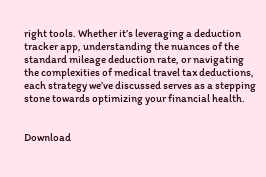right tools. Whether it’s leveraging a deduction tracker app, understanding the nuances of the standard mileage deduction rate, or navigating the complexities of medical travel tax deductions, each strategy we’ve discussed serves as a stepping stone towards optimizing your financial health.


Download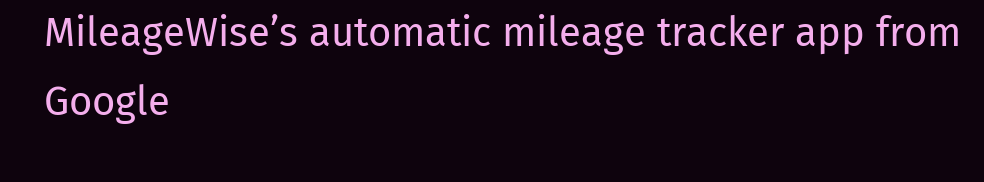MileageWise’s automatic mileage tracker app from Google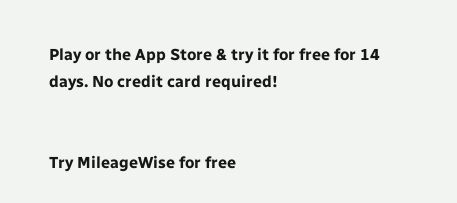Play or the App Store & try it for free for 14 days. No credit card required!


Try MileageWise for free